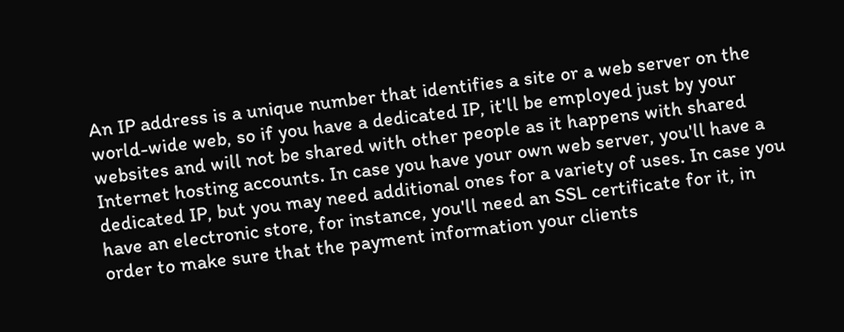An IP address is a unique number that identifies a site or a web server on the world-wide web, so if you have a dedicated IP, it'll be employed just by your websites and will not be shared with other people as it happens with shared Internet hosting accounts. In case you have your own web server, you'll have a dedicated IP, but you may need additional ones for a variety of uses. In case you have an electronic store, for instance, you'll need an SSL certificate for it, in order to make sure that the payment information your clients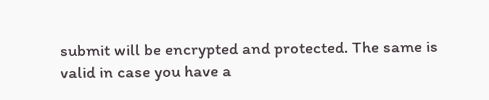submit will be encrypted and protected. The same is valid in case you have a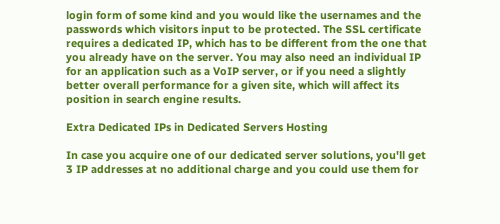login form of some kind and you would like the usernames and the passwords which visitors input to be protected. The SSL certificate requires a dedicated IP, which has to be different from the one that you already have on the server. You may also need an individual IP for an application such as a VoIP server, or if you need a slightly better overall performance for a given site, which will affect its position in search engine results.

Extra Dedicated IPs in Dedicated Servers Hosting

In case you acquire one of our dedicated server solutions, you'll get 3 IP addresses at no additional charge and you could use them for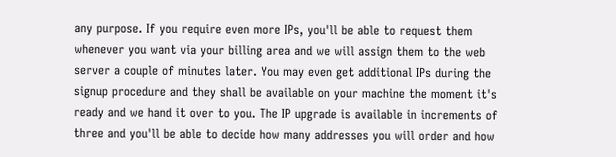any purpose. If you require even more IPs, you'll be able to request them whenever you want via your billing area and we will assign them to the web server a couple of minutes later. You may even get additional IPs during the signup procedure and they shall be available on your machine the moment it's ready and we hand it over to you. The IP upgrade is available in increments of three and you'll be able to decide how many addresses you will order and how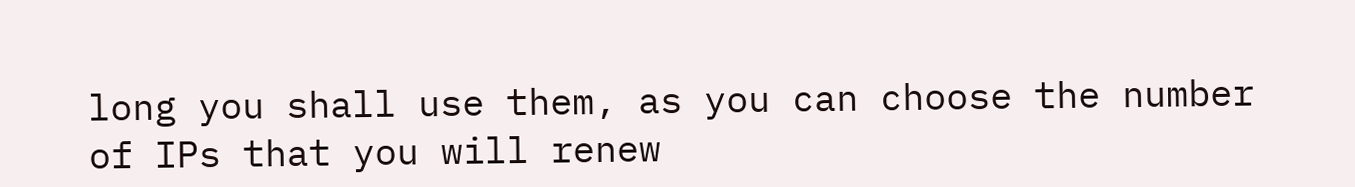long you shall use them, as you can choose the number of IPs that you will renew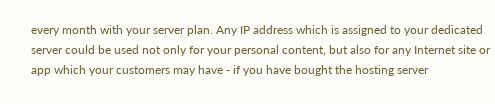every month with your server plan. Any IP address which is assigned to your dedicated server could be used not only for your personal content, but also for any Internet site or app which your customers may have - if you have bought the hosting server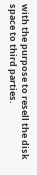with the purpose to resell the disk space to third parties.